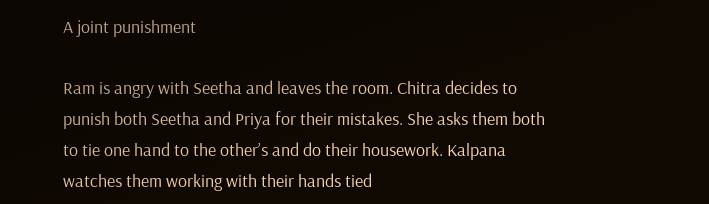A joint punishment

Ram is angry with Seetha and leaves the room. Chitra decides to punish both Seetha and Priya for their mistakes. She asks them both to tie one hand to the other’s and do their housework. Kalpana watches them working with their hands tied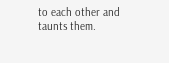to each other and taunts them.